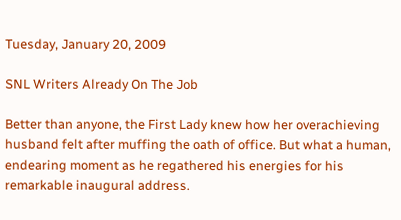Tuesday, January 20, 2009

SNL Writers Already On The Job

Better than anyone, the First Lady knew how her overachieving husband felt after muffing the oath of office. But what a human, endearing moment as he regathered his energies for his remarkable inaugural address.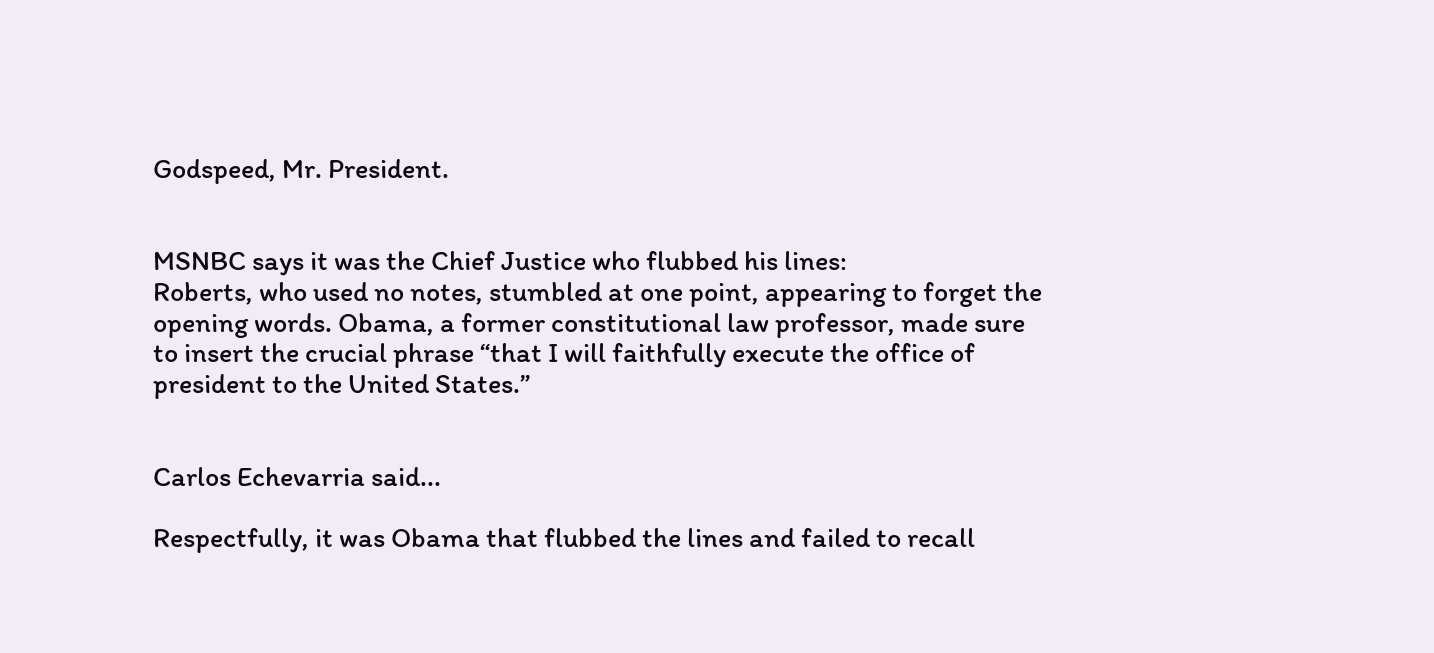Godspeed, Mr. President.


MSNBC says it was the Chief Justice who flubbed his lines:
Roberts, who used no notes, stumbled at one point, appearing to forget the opening words. Obama, a former constitutional law professor, made sure to insert the crucial phrase “that I will faithfully execute the office of president to the United States.”


Carlos Echevarria said...

Respectfully, it was Obama that flubbed the lines and failed to recall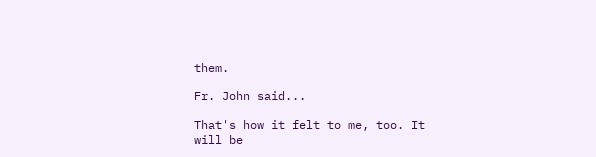them.

Fr. John said...

That's how it felt to me, too. It will be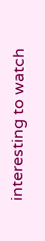interesting to watch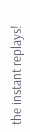the instant replays!